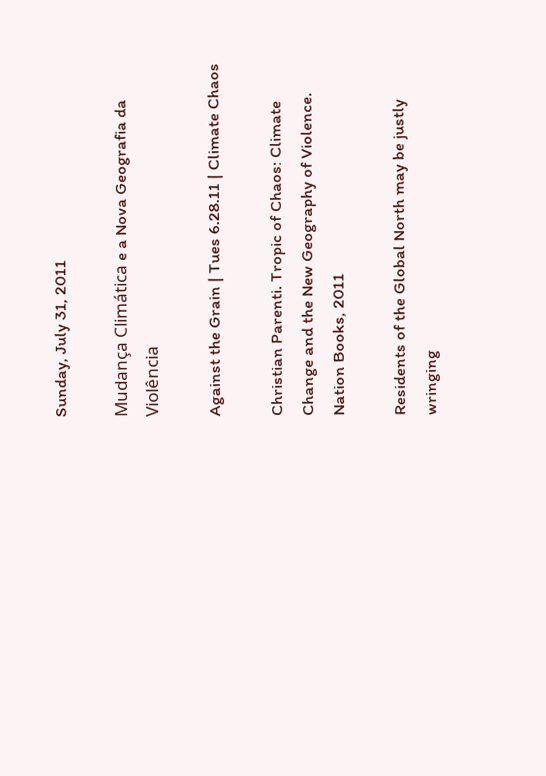Sunday, July 31, 2011

Mudança Climática e a Nova Geografia da Violência

Against the Grain | Tues 6.28.11 | Climate Chaos

Christian Parenti. Tropic of Chaos: Climate Change and the New Geography of Violence. Nation Books, 2011

Residents of the Global North may be justly wringing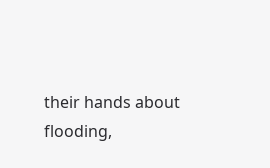their hands about
flooding,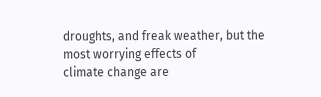droughts, and freak weather, but the most worrying effects of
climate change are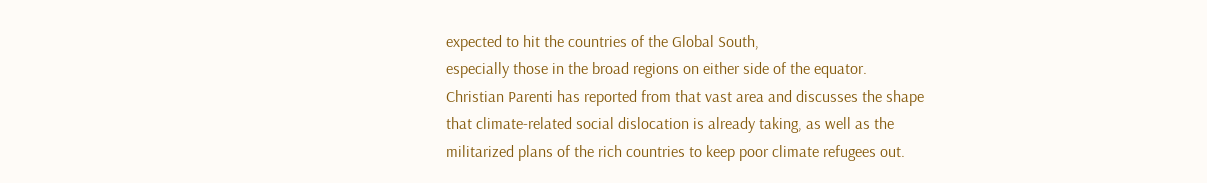expected to hit the countries of the Global South,
especially those in the broad regions on either side of the equator.
Christian Parenti has reported from that vast area and discusses the shape
that climate-related social dislocation is already taking, as well as the
militarized plans of the rich countries to keep poor climate refugees out.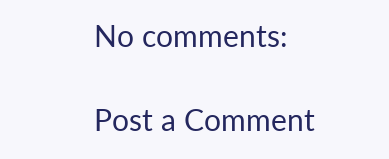No comments:

Post a Comment